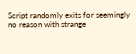Script randomly exits for seemingly no reason with strange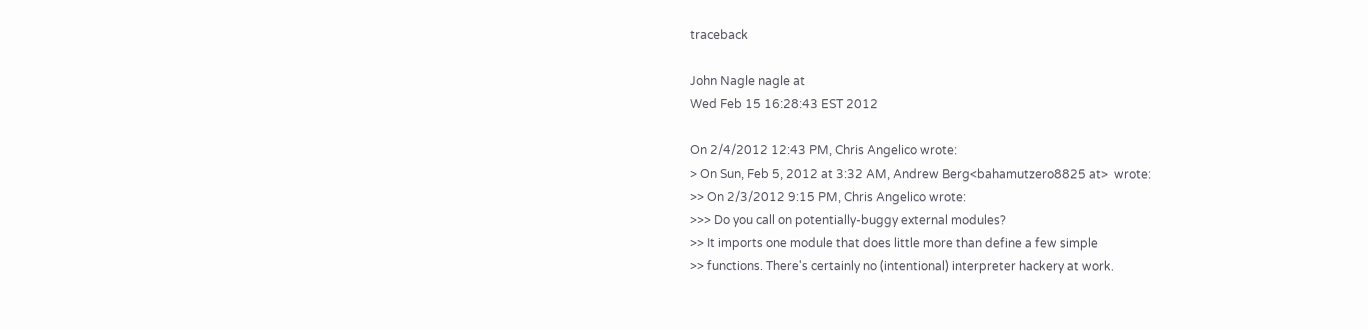traceback

John Nagle nagle at
Wed Feb 15 16:28:43 EST 2012

On 2/4/2012 12:43 PM, Chris Angelico wrote:
> On Sun, Feb 5, 2012 at 3:32 AM, Andrew Berg<bahamutzero8825 at>  wrote:
>> On 2/3/2012 9:15 PM, Chris Angelico wrote:
>>> Do you call on potentially-buggy external modules?
>> It imports one module that does little more than define a few simple
>> functions. There's certainly no (intentional) interpreter hackery at work.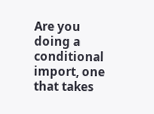Are you doing a conditional import, one that takes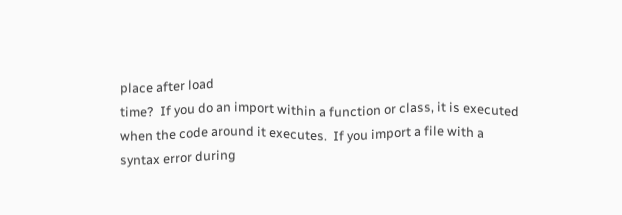place after load
time?  If you do an import within a function or class, it is executed
when the code around it executes.  If you import a file with a
syntax error during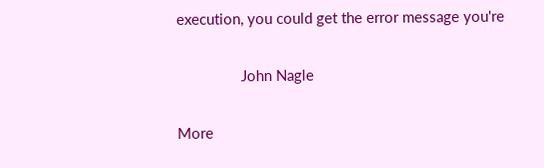execution, you could get the error message you're

                John Nagle

More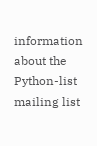information about the Python-list mailing list